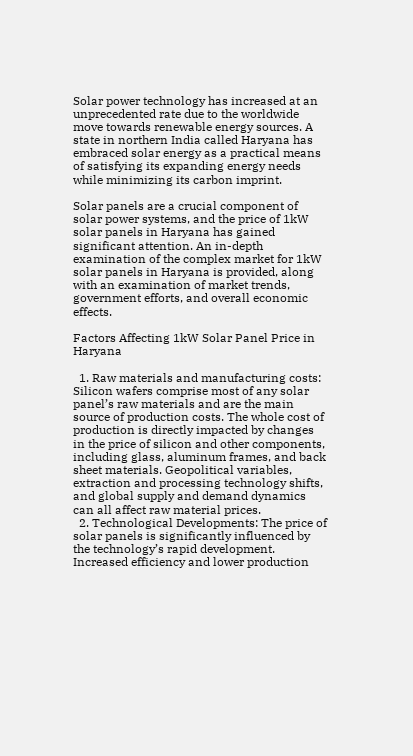Solar power technology has increased at an unprecedented rate due to the worldwide move towards renewable energy sources. A state in northern India called Haryana has embraced solar energy as a practical means of satisfying its expanding energy needs while minimizing its carbon imprint.

Solar panels are a crucial component of solar power systems, and the price of 1kW solar panels in Haryana has gained significant attention. An in-depth examination of the complex market for 1kW solar panels in Haryana is provided, along with an examination of market trends, government efforts, and overall economic effects.

Factors Affecting 1kW Solar Panel Price in Haryana

  1. Raw materials and manufacturing costs: Silicon wafers comprise most of any solar panel’s raw materials and are the main source of production costs. The whole cost of production is directly impacted by changes in the price of silicon and other components, including glass, aluminum frames, and back sheet materials. Geopolitical variables, extraction and processing technology shifts, and global supply and demand dynamics can all affect raw material prices.
  2. Technological Developments: The price of solar panels is significantly influenced by the technology’s rapid development. Increased efficiency and lower production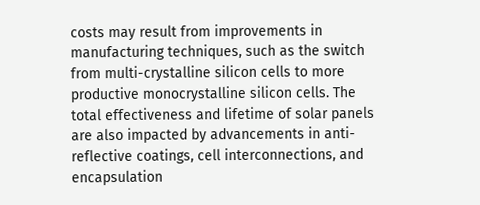costs may result from improvements in manufacturing techniques, such as the switch from multi-crystalline silicon cells to more productive monocrystalline silicon cells. The total effectiveness and lifetime of solar panels are also impacted by advancements in anti-reflective coatings, cell interconnections, and encapsulation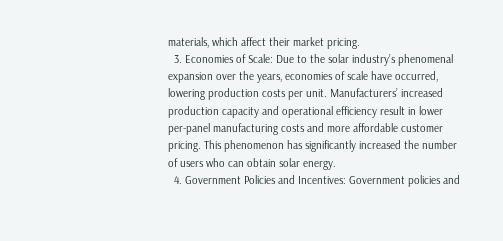materials, which affect their market pricing.
  3. Economies of Scale: Due to the solar industry’s phenomenal expansion over the years, economies of scale have occurred, lowering production costs per unit. Manufacturers’ increased production capacity and operational efficiency result in lower per-panel manufacturing costs and more affordable customer pricing. This phenomenon has significantly increased the number of users who can obtain solar energy.
  4. Government Policies and Incentives: Government policies and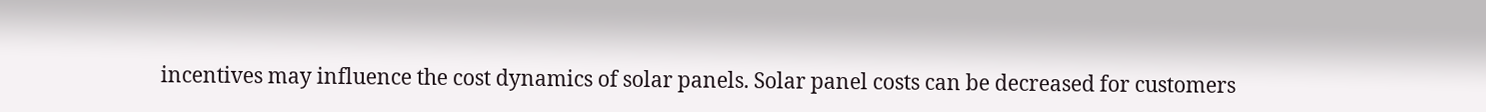incentives may influence the cost dynamics of solar panels. Solar panel costs can be decreased for customers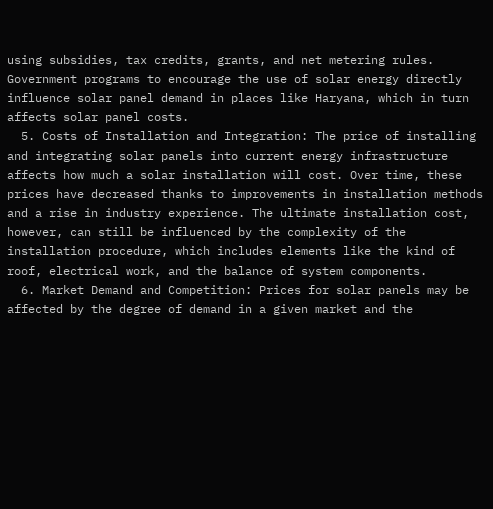using subsidies, tax credits, grants, and net metering rules. Government programs to encourage the use of solar energy directly influence solar panel demand in places like Haryana, which in turn affects solar panel costs.
  5. Costs of Installation and Integration: The price of installing and integrating solar panels into current energy infrastructure affects how much a solar installation will cost. Over time, these prices have decreased thanks to improvements in installation methods and a rise in industry experience. The ultimate installation cost, however, can still be influenced by the complexity of the installation procedure, which includes elements like the kind of roof, electrical work, and the balance of system components.
  6. Market Demand and Competition: Prices for solar panels may be affected by the degree of demand in a given market and the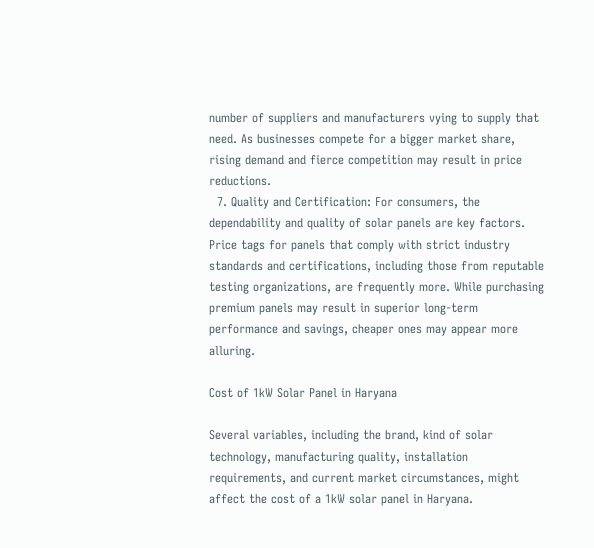number of suppliers and manufacturers vying to supply that need. As businesses compete for a bigger market share, rising demand and fierce competition may result in price reductions.
  7. Quality and Certification: For consumers, the dependability and quality of solar panels are key factors. Price tags for panels that comply with strict industry standards and certifications, including those from reputable testing organizations, are frequently more. While purchasing premium panels may result in superior long-term performance and savings, cheaper ones may appear more alluring.

Cost of 1kW Solar Panel in Haryana

Several variables, including the brand, kind of solar technology, manufacturing quality, installation requirements, and current market circumstances, might affect the cost of a 1kW solar panel in Haryana.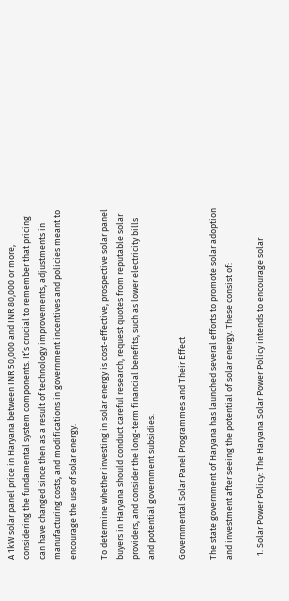A 1kW solar panel price in Haryana between INR 50,000 and INR 80,000 or more, considering the fundamental system components. It’s crucial to remember that pricing can have changed since then as a result of technology improvements, adjustments in manufacturing costs, and modifications in government incentives and policies meant to encourage the use of solar energy.

To determine whether investing in solar energy is cost-effective, prospective solar panel buyers in Haryana should conduct careful research, request quotes from reputable solar providers, and consider the long-term financial benefits, such as lower electricity bills and potential government subsidies.

Governmental Solar Panel Programmes and Their Effect

The state government of Haryana has launched several efforts to promote solar adoption and investment after seeing the potential of solar energy. These consist of:

  1. Solar Power Policy: The Haryana Solar Power Policy intends to encourage solar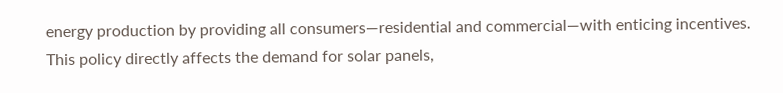energy production by providing all consumers—residential and commercial—with enticing incentives. This policy directly affects the demand for solar panels,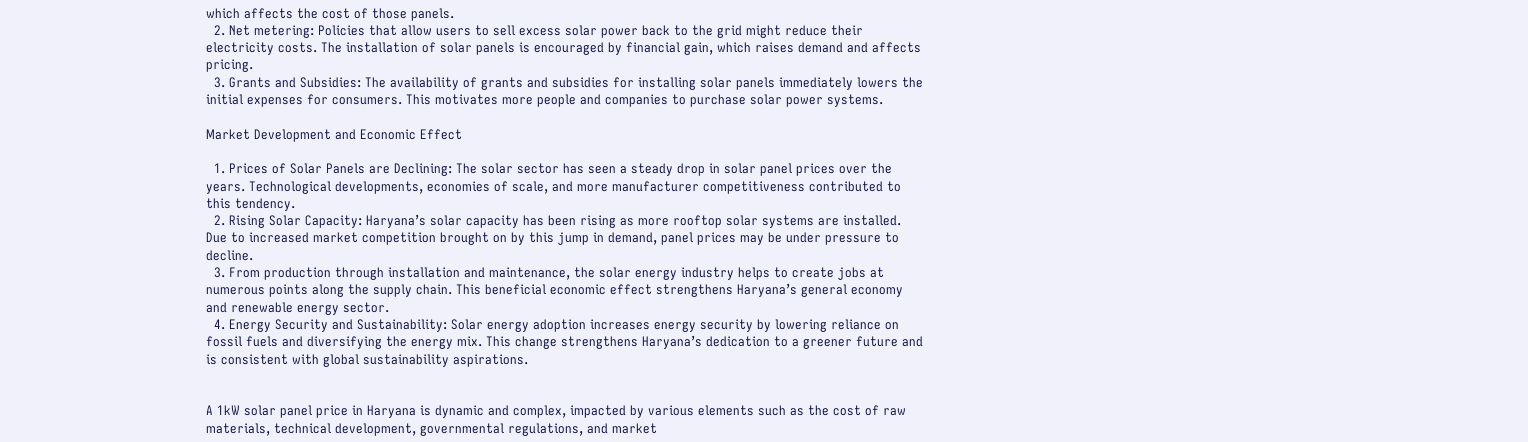which affects the cost of those panels.
  2. Net metering: Policies that allow users to sell excess solar power back to the grid might reduce their electricity costs. The installation of solar panels is encouraged by financial gain, which raises demand and affects pricing.
  3. Grants and Subsidies: The availability of grants and subsidies for installing solar panels immediately lowers the initial expenses for consumers. This motivates more people and companies to purchase solar power systems.

Market Development and Economic Effect

  1. Prices of Solar Panels are Declining: The solar sector has seen a steady drop in solar panel prices over the years. Technological developments, economies of scale, and more manufacturer competitiveness contributed to this tendency.
  2. Rising Solar Capacity: Haryana’s solar capacity has been rising as more rooftop solar systems are installed. Due to increased market competition brought on by this jump in demand, panel prices may be under pressure to decline.
  3. From production through installation and maintenance, the solar energy industry helps to create jobs at numerous points along the supply chain. This beneficial economic effect strengthens Haryana’s general economy and renewable energy sector.
  4. Energy Security and Sustainability: Solar energy adoption increases energy security by lowering reliance on fossil fuels and diversifying the energy mix. This change strengthens Haryana’s dedication to a greener future and is consistent with global sustainability aspirations.


A 1kW solar panel price in Haryana is dynamic and complex, impacted by various elements such as the cost of raw materials, technical development, governmental regulations, and market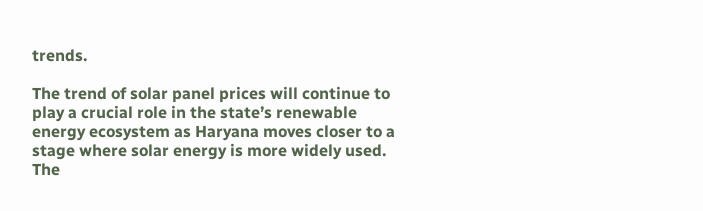trends.

The trend of solar panel prices will continue to play a crucial role in the state’s renewable energy ecosystem as Haryana moves closer to a stage where solar energy is more widely used. The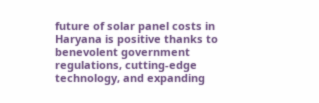future of solar panel costs in Haryana is positive thanks to benevolent government regulations, cutting-edge technology, and expanding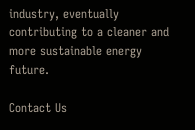industry, eventually contributing to a cleaner and more sustainable energy future.

Contact Us